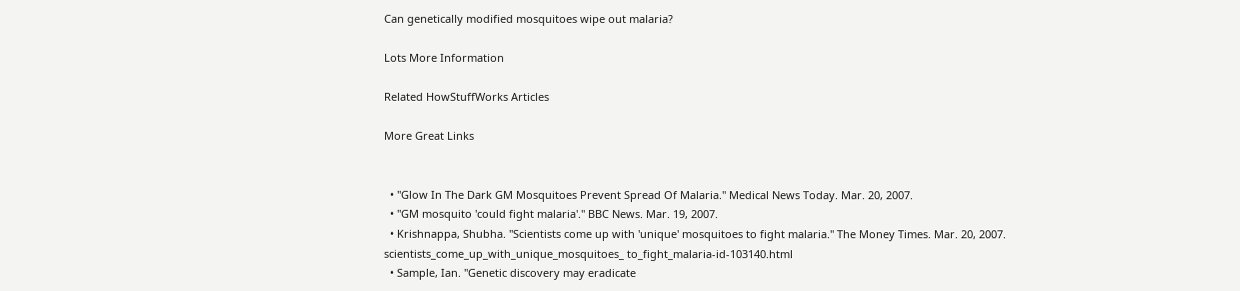Can genetically modified mosquitoes wipe out malaria?

Lots More Information

Related HowStuffWorks Articles

More Great Links


  • "Glow In The Dark GM Mosquitoes Prevent Spread Of Malaria." Medical News Today. Mar. 20, 2007.
  • "GM mosquito 'could fight malaria'." BBC News. Mar. 19, 2007.
  • Krishnappa, Shubha. "Scientists come up with 'unique' mosquitoes to fight malaria." The Money Times. Mar. 20, 2007. scientists_come_up_with_unique_mosquitoes_ to_fight_malaria-id-103140.html
  • Sample, Ian. "Genetic discovery may eradicate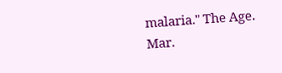malaria." The Age. Mar.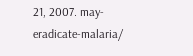21, 2007. may-eradicate-malaria/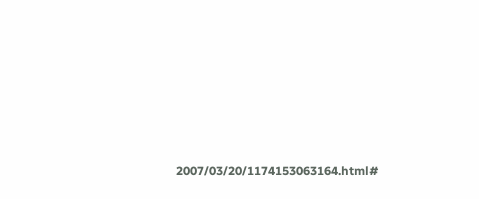2007/03/20/1174153063164.html#